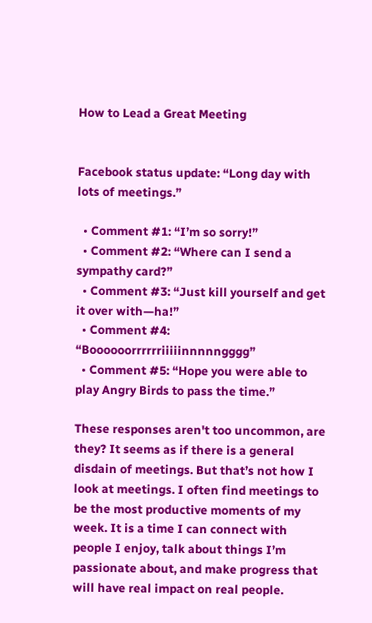How to Lead a Great Meeting


Facebook status update: “Long day with lots of meetings.”

  • Comment #1: “I’m so sorry!”
  • Comment #2: “Where can I send a sympathy card?”
  • Comment #3: “Just kill yourself and get it over with—ha!”
  • Comment #4: “Boooooorrrrrriiiiinnnnngggg”
  • Comment #5: “Hope you were able to play Angry Birds to pass the time.”

These responses aren't too uncommon, are they? It seems as if there is a general disdain of meetings. But that’s not how I look at meetings. I often find meetings to be the most productive moments of my week. It is a time I can connect with people I enjoy, talk about things I’m passionate about, and make progress that will have real impact on real people.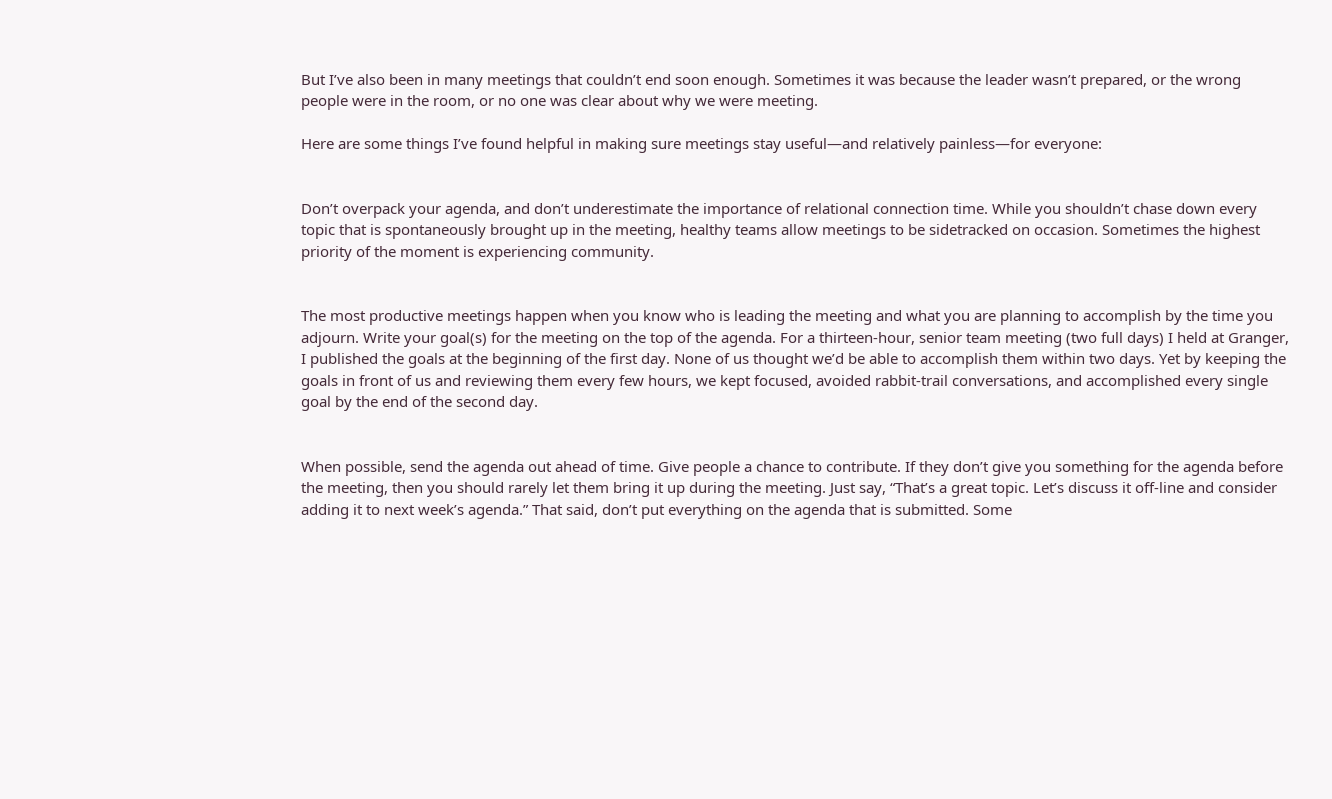But I’ve also been in many meetings that couldn’t end soon enough. Sometimes it was because the leader wasn’t prepared, or the wrong people were in the room, or no one was clear about why we were meeting.

Here are some things I’ve found helpful in making sure meetings stay useful—and relatively painless—for everyone:


Don’t overpack your agenda, and don’t underestimate the importance of relational connection time. While you shouldn’t chase down every topic that is spontaneously brought up in the meeting, healthy teams allow meetings to be sidetracked on occasion. Sometimes the highest priority of the moment is experiencing community.


The most productive meetings happen when you know who is leading the meeting and what you are planning to accomplish by the time you adjourn. Write your goal(s) for the meeting on the top of the agenda. For a thirteen-hour, senior team meeting (two full days) I held at Granger, I published the goals at the beginning of the first day. None of us thought we’d be able to accomplish them within two days. Yet by keeping the goals in front of us and reviewing them every few hours, we kept focused, avoided rabbit-trail conversations, and accomplished every single goal by the end of the second day.


When possible, send the agenda out ahead of time. Give people a chance to contribute. If they don’t give you something for the agenda before the meeting, then you should rarely let them bring it up during the meeting. Just say, “That’s a great topic. Let’s discuss it off-line and consider adding it to next week’s agenda.” That said, don’t put everything on the agenda that is submitted. Some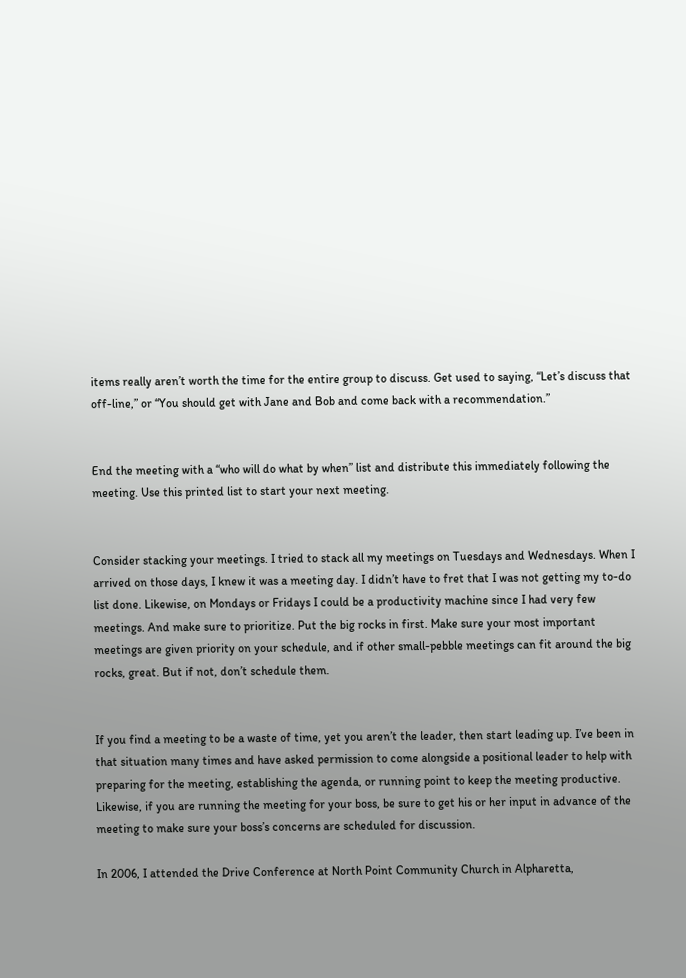items really aren’t worth the time for the entire group to discuss. Get used to saying, “Let’s discuss that off-line,” or “You should get with Jane and Bob and come back with a recommendation.”


End the meeting with a “who will do what by when” list and distribute this immediately following the meeting. Use this printed list to start your next meeting.


Consider stacking your meetings. I tried to stack all my meetings on Tuesdays and Wednesdays. When I arrived on those days, I knew it was a meeting day. I didn’t have to fret that I was not getting my to-do list done. Likewise, on Mondays or Fridays I could be a productivity machine since I had very few meetings. And make sure to prioritize. Put the big rocks in first. Make sure your most important meetings are given priority on your schedule, and if other small-pebble meetings can fit around the big rocks, great. But if not, don’t schedule them.


If you find a meeting to be a waste of time, yet you aren’t the leader, then start leading up. I’ve been in that situation many times and have asked permission to come alongside a positional leader to help with preparing for the meeting, establishing the agenda, or running point to keep the meeting productive. Likewise, if you are running the meeting for your boss, be sure to get his or her input in advance of the meeting to make sure your boss’s concerns are scheduled for discussion.

In 2006, I attended the Drive Conference at North Point Community Church in Alpharetta,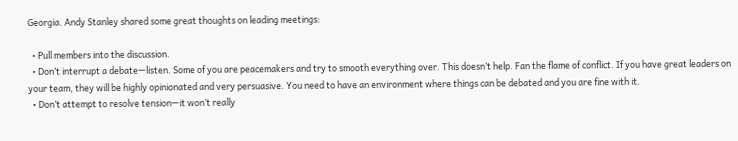Georgia. Andy Stanley shared some great thoughts on leading meetings:

  • Pull members into the discussion.
  • Don’t interrupt a debate—listen. Some of you are peacemakers and try to smooth everything over. This doesn’t help. Fan the flame of conflict. If you have great leaders on your team, they will be highly opinionated and very persuasive. You need to have an environment where things can be debated and you are fine with it.
  • Don’t attempt to resolve tension—it won’t really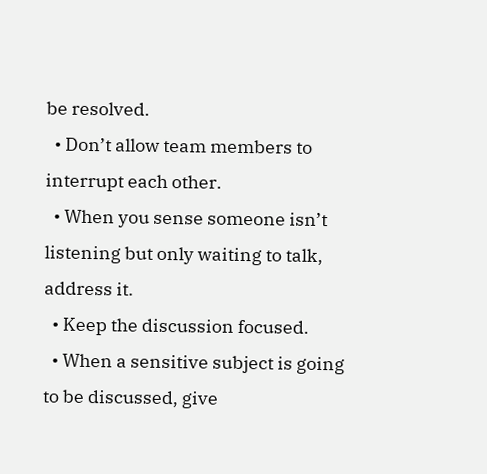be resolved.
  • Don’t allow team members to interrupt each other.
  • When you sense someone isn’t listening but only waiting to talk, address it.
  • Keep the discussion focused.
  • When a sensitive subject is going to be discussed, give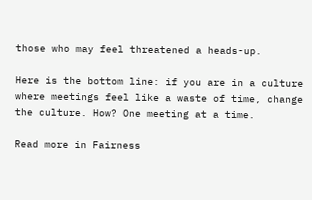those who may feel threatened a heads-up.

Here is the bottom line: if you are in a culture where meetings feel like a waste of time, change the culture. How? One meeting at a time.

Read more in Fairness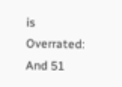is Overrated: And 51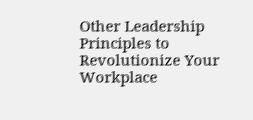Other Leadership Principles to Revolutionize Your Workplace